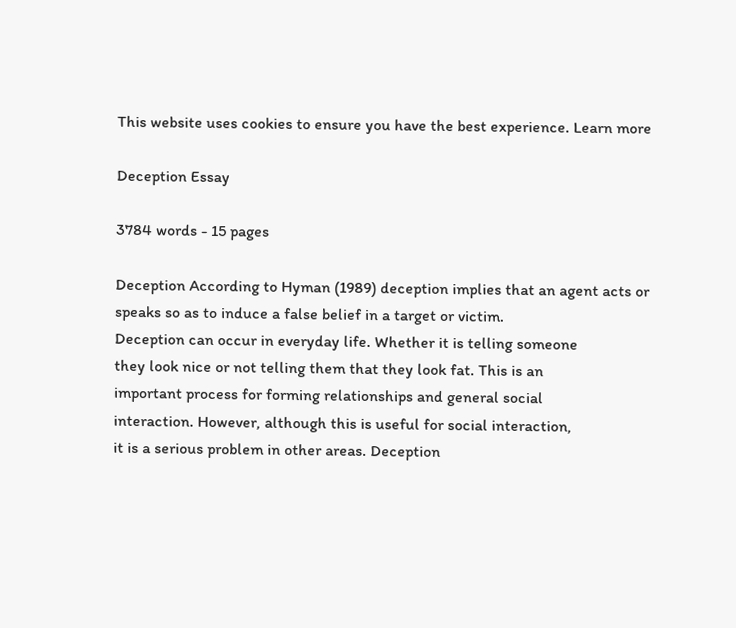This website uses cookies to ensure you have the best experience. Learn more

Deception Essay

3784 words - 15 pages

Deception According to Hyman (1989) deception implies that an agent acts or
speaks so as to induce a false belief in a target or victim.
Deception can occur in everyday life. Whether it is telling someone
they look nice or not telling them that they look fat. This is an
important process for forming relationships and general social
interaction. However, although this is useful for social interaction,
it is a serious problem in other areas. Deception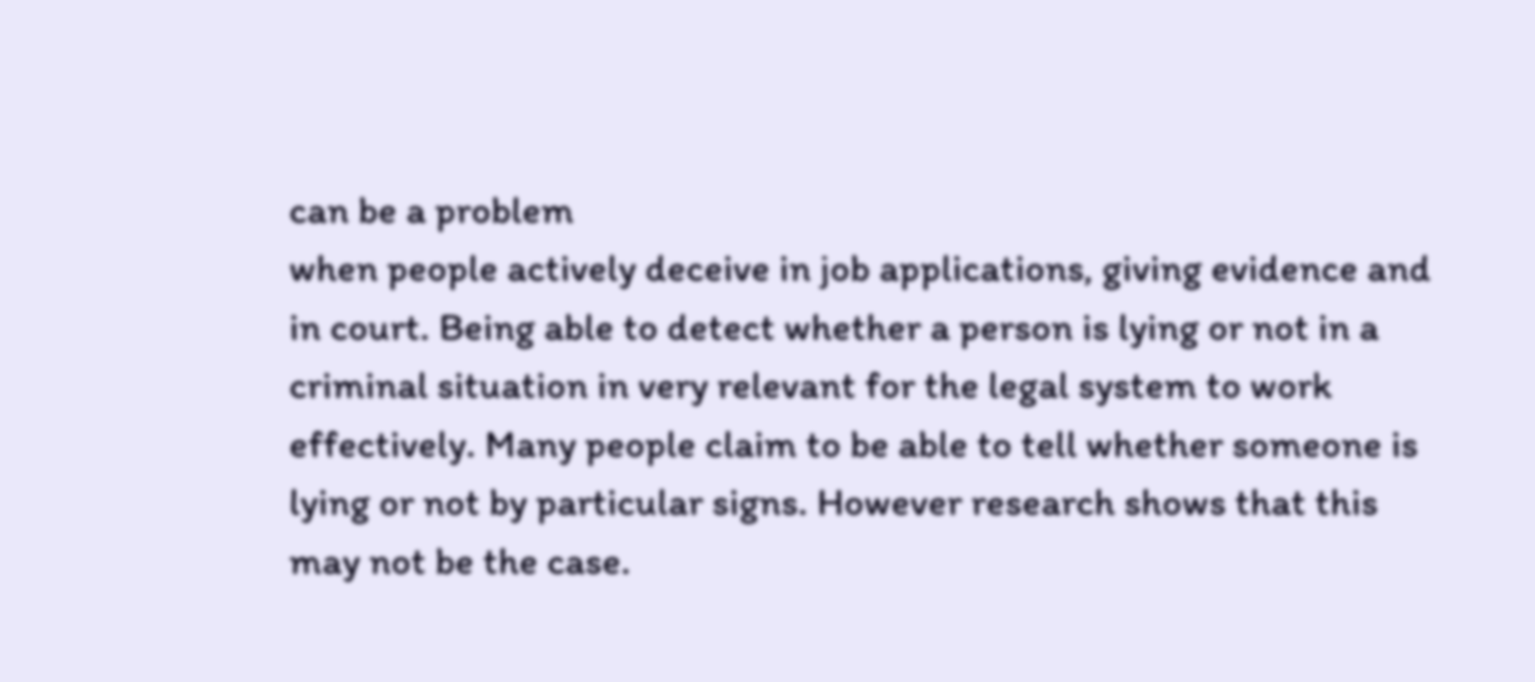can be a problem
when people actively deceive in job applications, giving evidence and
in court. Being able to detect whether a person is lying or not in a
criminal situation in very relevant for the legal system to work
effectively. Many people claim to be able to tell whether someone is
lying or not by particular signs. However research shows that this
may not be the case.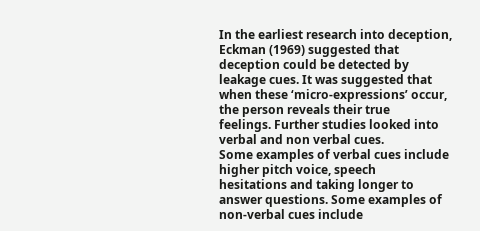In the earliest research into deception, Eckman (1969) suggested that
deception could be detected by leakage cues. It was suggested that
when these ‘micro-expressions’ occur, the person reveals their true
feelings. Further studies looked into verbal and non verbal cues.
Some examples of verbal cues include higher pitch voice, speech
hesitations and taking longer to answer questions. Some examples of
non-verbal cues include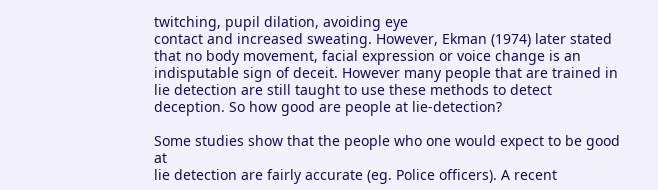twitching, pupil dilation, avoiding eye
contact and increased sweating. However, Ekman (1974) later stated
that no body movement, facial expression or voice change is an
indisputable sign of deceit. However many people that are trained in
lie detection are still taught to use these methods to detect
deception. So how good are people at lie-detection?

Some studies show that the people who one would expect to be good at
lie detection are fairly accurate (eg. Police officers). A recent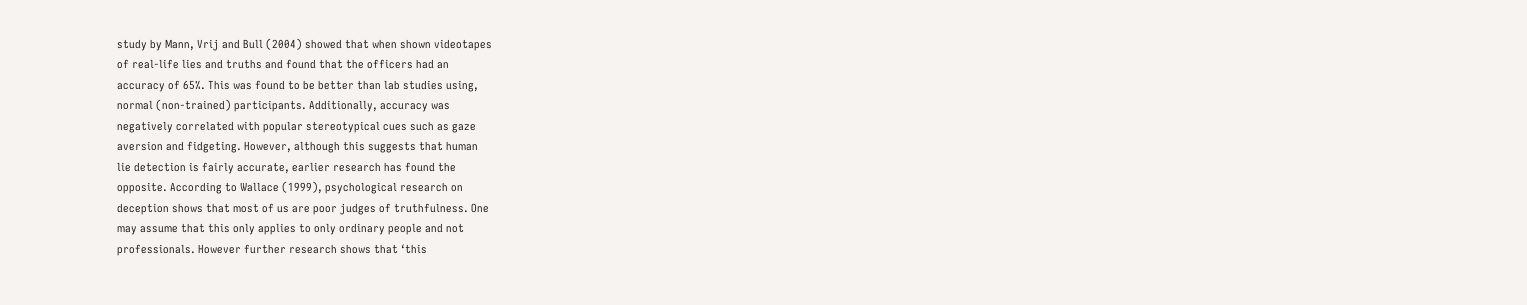study by Mann, Vrij and Bull (2004) showed that when shown videotapes
of real-life lies and truths and found that the officers had an
accuracy of 65%. This was found to be better than lab studies using,
normal (non-trained) participants. Additionally, accuracy was
negatively correlated with popular stereotypical cues such as gaze
aversion and fidgeting. However, although this suggests that human
lie detection is fairly accurate, earlier research has found the
opposite. According to Wallace (1999), psychological research on
deception shows that most of us are poor judges of truthfulness. One
may assume that this only applies to only ordinary people and not
professionals. However further research shows that ‘this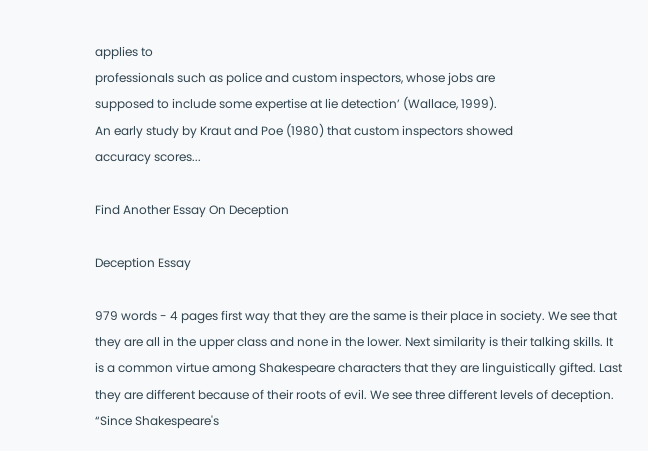applies to
professionals such as police and custom inspectors, whose jobs are
supposed to include some expertise at lie detection’ (Wallace, 1999).
An early study by Kraut and Poe (1980) that custom inspectors showed
accuracy scores...

Find Another Essay On Deception

Deception Essay

979 words - 4 pages first way that they are the same is their place in society. We see that they are all in the upper class and none in the lower. Next similarity is their talking skills. It is a common virtue among Shakespeare characters that they are linguistically gifted. Last they are different because of their roots of evil. We see three different levels of deception. “Since Shakespeare's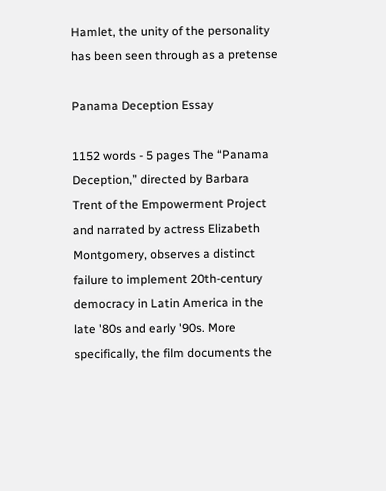Hamlet, the unity of the personality has been seen through as a pretense

Panama Deception Essay

1152 words - 5 pages The “Panama Deception,” directed by Barbara Trent of the Empowerment Project and narrated by actress Elizabeth Montgomery, observes a distinct failure to implement 20th-century democracy in Latin America in the late '80s and early '90s. More specifically, the film documents the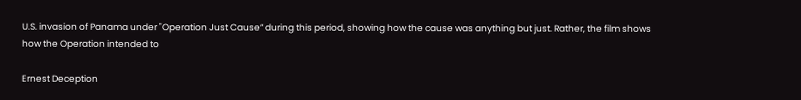U.S. invasion of Panama under "Operation Just Cause” during this period, showing how the cause was anything but just. Rather, the film shows how the Operation intended to

Ernest Deception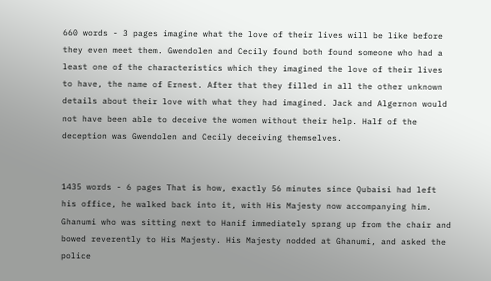660 words - 3 pages imagine what the love of their lives will be like before they even meet them. Gwendolen and Cecily found both found someone who had a least one of the characteristics which they imagined the love of their lives to have, the name of Ernest. After that they filled in all the other unknown details about their love with what they had imagined. Jack and Algernon would not have been able to deceive the women without their help. Half of the deception was Gwendolen and Cecily deceiving themselves.


1435 words - 6 pages That is how, exactly 56 minutes since Qubaisi had left his office, he walked back into it, with His Majesty now accompanying him. Ghanumi who was sitting next to Hanif immediately sprang up from the chair and bowed reverently to His Majesty. His Majesty nodded at Ghanumi, and asked the police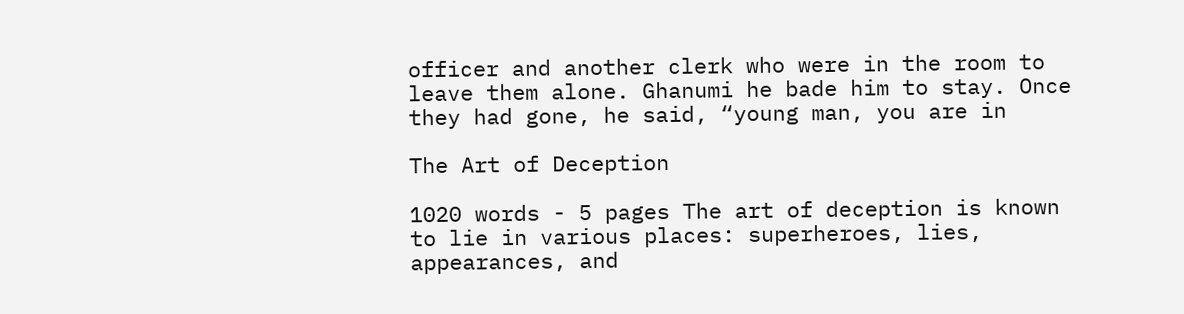officer and another clerk who were in the room to leave them alone. Ghanumi he bade him to stay. Once they had gone, he said, “young man, you are in

The Art of Deception

1020 words - 5 pages The art of deception is known to lie in various places: superheroes, lies, appearances, and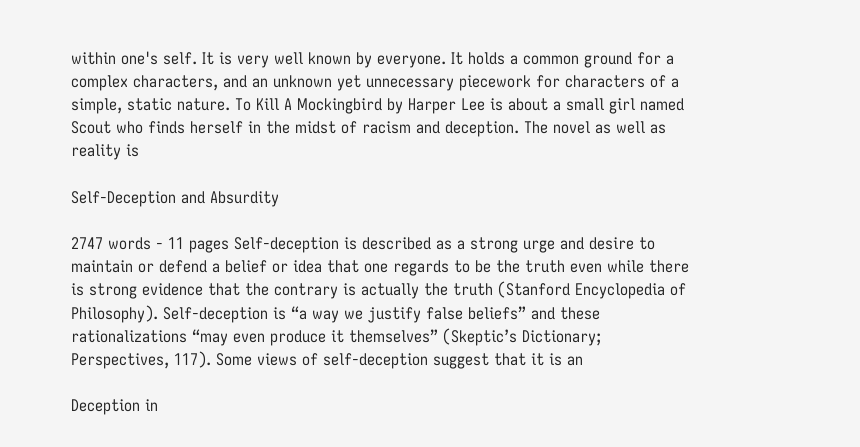within one's self. It is very well known by everyone. It holds a common ground for a complex characters, and an unknown yet unnecessary piecework for characters of a simple, static nature. To Kill A Mockingbird by Harper Lee is about a small girl named Scout who finds herself in the midst of racism and deception. The novel as well as reality is

Self-Deception and Absurdity

2747 words - 11 pages Self-deception is described as a strong urge and desire to maintain or defend a belief or idea that one regards to be the truth even while there is strong evidence that the contrary is actually the truth (Stanford Encyclopedia of Philosophy). Self-deception is “a way we justify false beliefs” and these rationalizations “may even produce it themselves” (Skeptic’s Dictionary; Perspectives, 117). Some views of self-deception suggest that it is an

Deception in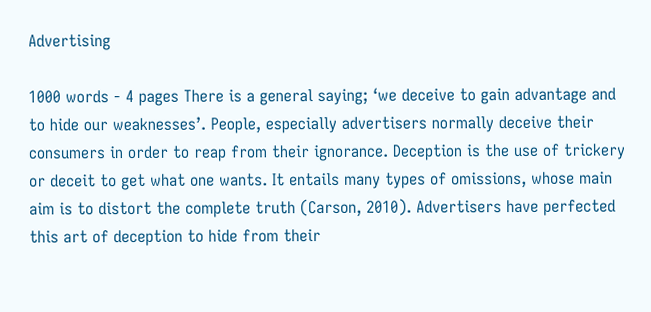Advertising

1000 words - 4 pages There is a general saying; ‘we deceive to gain advantage and to hide our weaknesses’. People, especially advertisers normally deceive their consumers in order to reap from their ignorance. Deception is the use of trickery or deceit to get what one wants. It entails many types of omissions, whose main aim is to distort the complete truth (Carson, 2010). Advertisers have perfected this art of deception to hide from their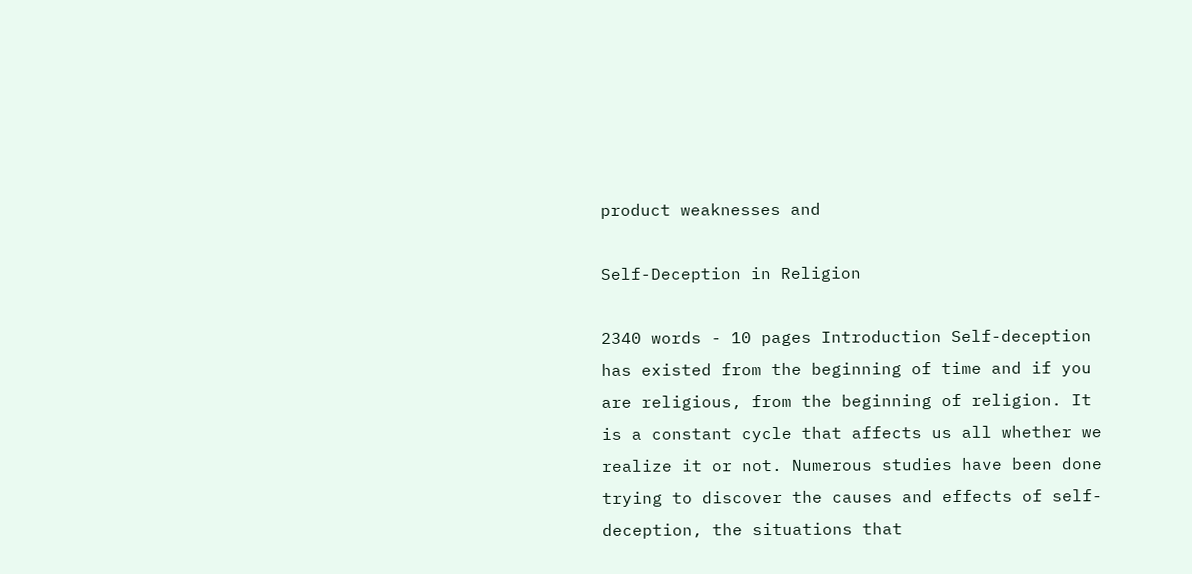product weaknesses and

Self-Deception in Religion

2340 words - 10 pages Introduction Self-deception has existed from the beginning of time and if you are religious, from the beginning of religion. It is a constant cycle that affects us all whether we realize it or not. Numerous studies have been done trying to discover the causes and effects of self-deception, the situations that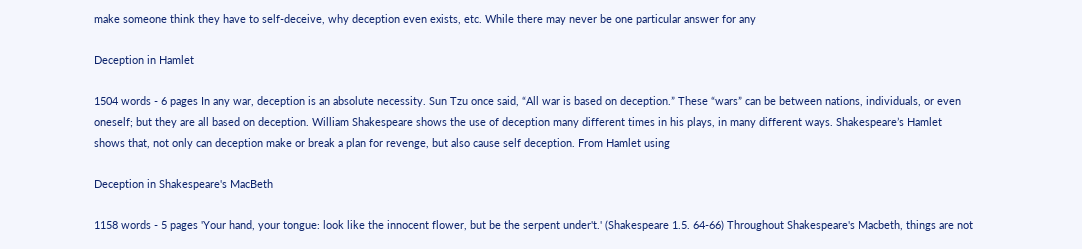make someone think they have to self-deceive, why deception even exists, etc. While there may never be one particular answer for any

Deception in Hamlet

1504 words - 6 pages In any war, deception is an absolute necessity. Sun Tzu once said, “All war is based on deception.” These “wars” can be between nations, individuals, or even oneself; but they are all based on deception. William Shakespeare shows the use of deception many different times in his plays, in many different ways. Shakespeare’s Hamlet shows that, not only can deception make or break a plan for revenge, but also cause self deception. From Hamlet using

Deception in Shakespeare's MacBeth

1158 words - 5 pages 'Your hand, your tongue: look like the innocent flower, but be the serpent under't.' (Shakespeare 1.5. 64-66) Throughout Shakespeare's Macbeth, things are not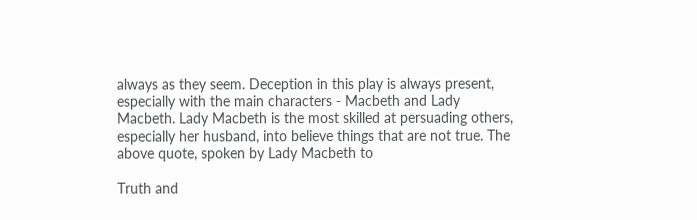always as they seem. Deception in this play is always present, especially with the main characters - Macbeth and Lady Macbeth. Lady Macbeth is the most skilled at persuading others, especially her husband, into believe things that are not true. The above quote, spoken by Lady Macbeth to

Truth and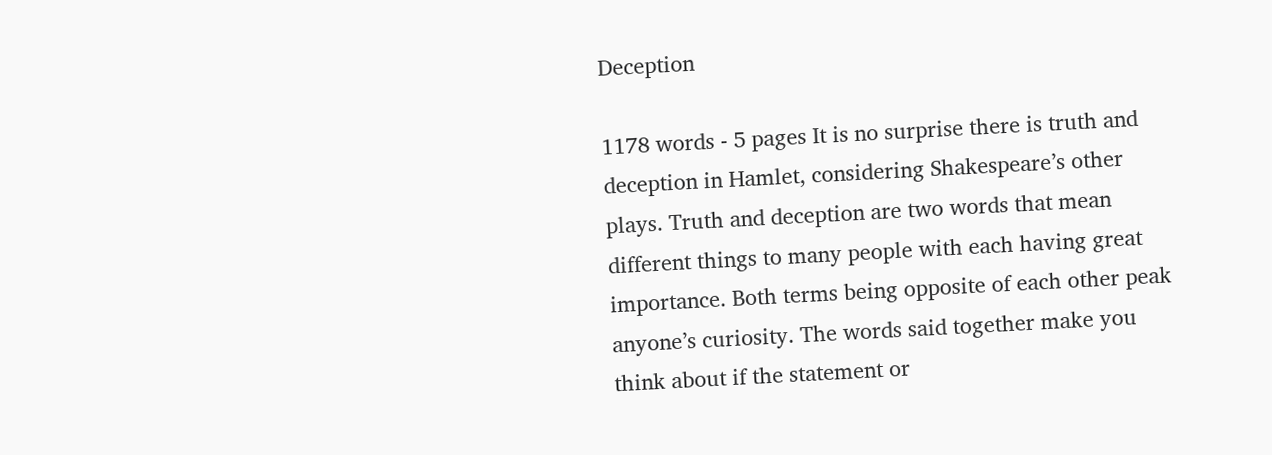Deception

1178 words - 5 pages It is no surprise there is truth and deception in Hamlet, considering Shakespeare’s other plays. Truth and deception are two words that mean different things to many people with each having great importance. Both terms being opposite of each other peak anyone’s curiosity. The words said together make you think about if the statement or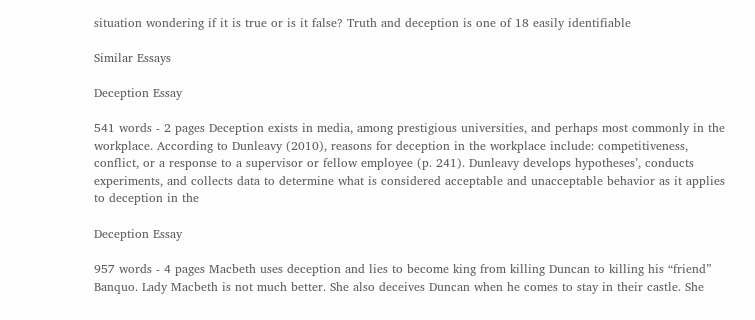situation wondering if it is true or is it false? Truth and deception is one of 18 easily identifiable

Similar Essays

Deception Essay

541 words - 2 pages Deception exists in media, among prestigious universities, and perhaps most commonly in the workplace. According to Dunleavy (2010), reasons for deception in the workplace include: competitiveness, conflict, or a response to a supervisor or fellow employee (p. 241). Dunleavy develops hypotheses’, conducts experiments, and collects data to determine what is considered acceptable and unacceptable behavior as it applies to deception in the

Deception Essay

957 words - 4 pages Macbeth uses deception and lies to become king from killing Duncan to killing his “friend” Banquo. Lady Macbeth is not much better. She also deceives Duncan when he comes to stay in their castle. She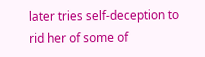later tries self-deception to rid her of some of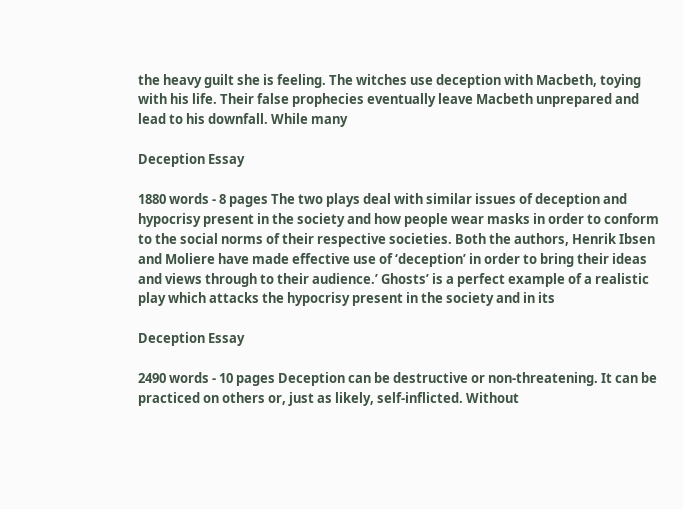the heavy guilt she is feeling. The witches use deception with Macbeth, toying with his life. Their false prophecies eventually leave Macbeth unprepared and lead to his downfall. While many

Deception Essay

1880 words - 8 pages The two plays deal with similar issues of deception and hypocrisy present in the society and how people wear masks in order to conform to the social norms of their respective societies. Both the authors, Henrik Ibsen and Moliere have made effective use of ‘deception’ in order to bring their ideas and views through to their audience.’ Ghosts’ is a perfect example of a realistic play which attacks the hypocrisy present in the society and in its

Deception Essay

2490 words - 10 pages Deception can be destructive or non-threatening. It can be practiced on others or, just as likely, self-inflicted. Without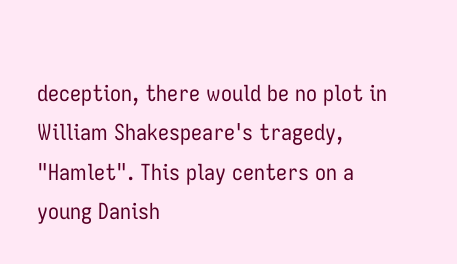deception, there would be no plot in William Shakespeare's tragedy, "Hamlet". This play centers on a young Danish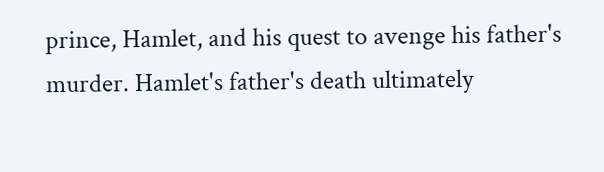prince, Hamlet, and his quest to avenge his father's murder. Hamlet's father's death ultimately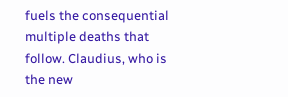fuels the consequential multiple deaths that follow. Claudius, who is the new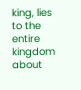king, lies to the entire kingdom about